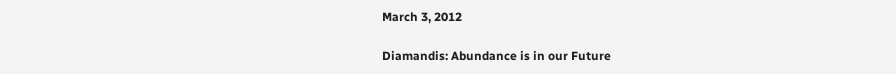March 3, 2012

Diamandis: Abundance is in our Future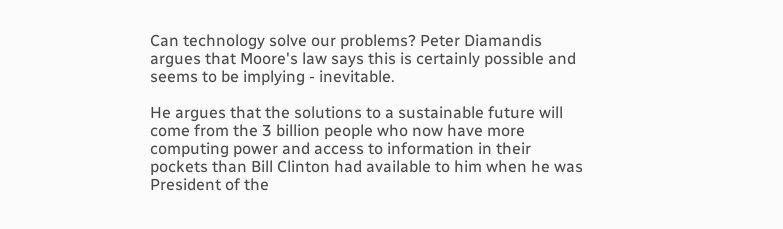Can technology solve our problems? Peter Diamandis argues that Moore's law says this is certainly possible and seems to be implying - inevitable.

He argues that the solutions to a sustainable future will come from the 3 billion people who now have more computing power and access to information in their pockets than Bill Clinton had available to him when he was President of the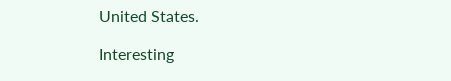United States.

Interesting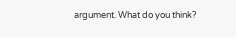argument. What do you think?